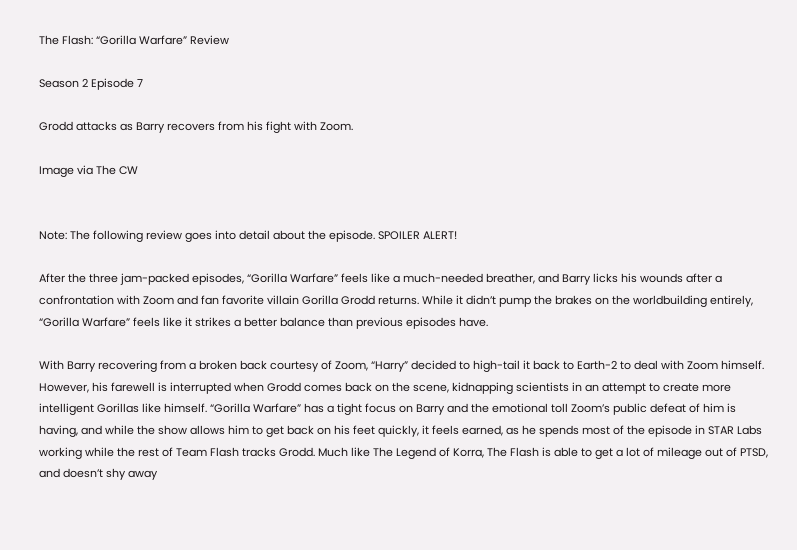The Flash: “Gorilla Warfare” Review

Season 2 Episode 7

Grodd attacks as Barry recovers from his fight with Zoom.

Image via The CW


Note: The following review goes into detail about the episode. SPOILER ALERT!

After the three jam-packed episodes, “Gorilla Warfare” feels like a much-needed breather, and Barry licks his wounds after a confrontation with Zoom and fan favorite villain Gorilla Grodd returns. While it didn’t pump the brakes on the worldbuilding entirely, “Gorilla Warfare” feels like it strikes a better balance than previous episodes have.

With Barry recovering from a broken back courtesy of Zoom, “Harry” decided to high-tail it back to Earth-2 to deal with Zoom himself. However, his farewell is interrupted when Grodd comes back on the scene, kidnapping scientists in an attempt to create more intelligent Gorillas like himself. “Gorilla Warfare” has a tight focus on Barry and the emotional toll Zoom’s public defeat of him is having, and while the show allows him to get back on his feet quickly, it feels earned, as he spends most of the episode in STAR Labs working while the rest of Team Flash tracks Grodd. Much like The Legend of Korra, The Flash is able to get a lot of mileage out of PTSD, and doesn’t shy away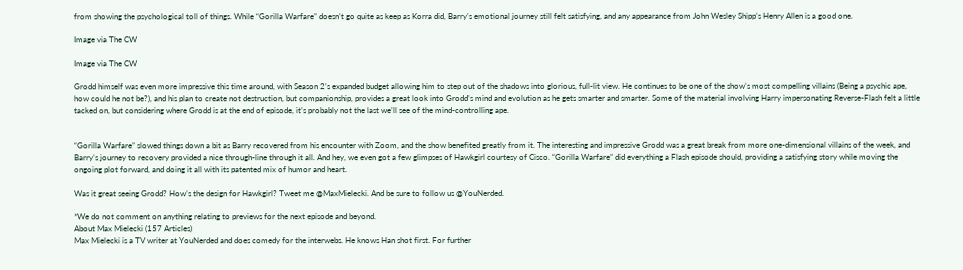from showing the psychological toll of things. While “Gorilla Warfare” doesn’t go quite as keep as Korra did, Barry’s emotional journey still felt satisfying, and any appearance from John Wesley Shipp’s Henry Allen is a good one.

Image via The CW

Image via The CW

Grodd himself was even more impressive this time around, with Season 2’s expanded budget allowing him to step out of the shadows into glorious, full-lit view. He continues to be one of the show’s most compelling villains (Being a psychic ape, how could he not be?), and his plan to create not destruction, but companionship, provides a great look into Grodd’s mind and evolution as he gets smarter and smarter. Some of the material involving Harry impersonating Reverse-Flash felt a little tacked on, but considering where Grodd is at the end of episode, it’s probably not the last we’ll see of the mind-controlling ape.


“Gorilla Warfare” slowed things down a bit as Barry recovered from his encounter with Zoom, and the show benefited greatly from it. The interesting and impressive Grodd was a great break from more one-dimensional villains of the week, and Barry’s journey to recovery provided a nice through-line through it all. And hey, we even got a few glimpses of Hawkgirl courtesy of Cisco. “Gorilla Warfare” did everything a Flash episode should, providing a satisfying story while moving the ongoing plot forward, and doing it all with its patented mix of humor and heart.

Was it great seeing Grodd? How’s the design for Hawkgirl? Tweet me @MaxMielecki. And be sure to follow us @YouNerded.

*We do not comment on anything relating to previews for the next episode and beyond.
About Max Mielecki (157 Articles)
Max Mielecki is a TV writer at YouNerded and does comedy for the interwebs. He knows Han shot first. For further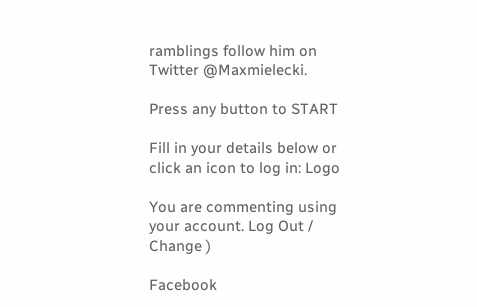ramblings follow him on Twitter @Maxmielecki.

Press any button to START

Fill in your details below or click an icon to log in: Logo

You are commenting using your account. Log Out /  Change )

Facebook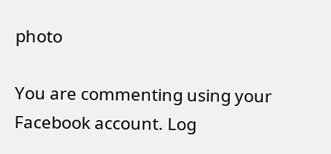photo

You are commenting using your Facebook account. Log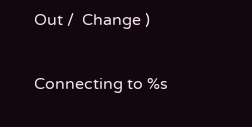Out /  Change )

Connecting to %s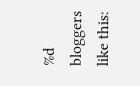%d bloggers like this: